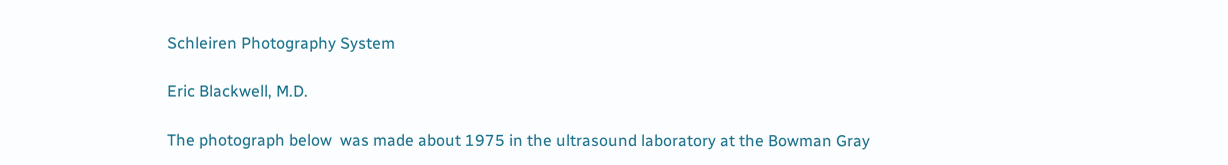Schleiren Photography System

Eric Blackwell, M.D.

The photograph below  was made about 1975 in the ultrasound laboratory at the Bowman Gray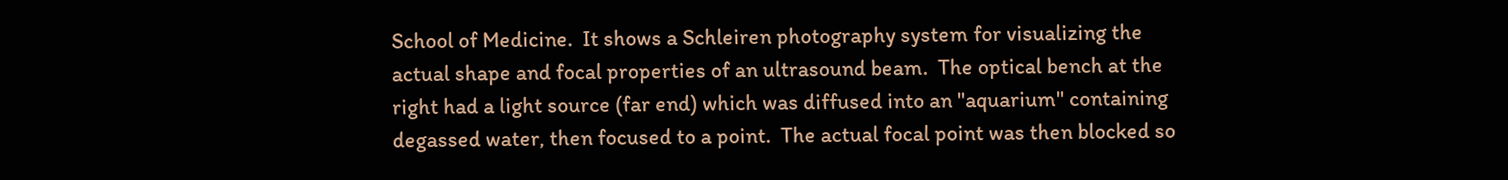School of Medicine.  It shows a Schleiren photography system for visualizing the actual shape and focal properties of an ultrasound beam.  The optical bench at the right had a light source (far end) which was diffused into an "aquarium" containing degassed water, then focused to a point.  The actual focal point was then blocked so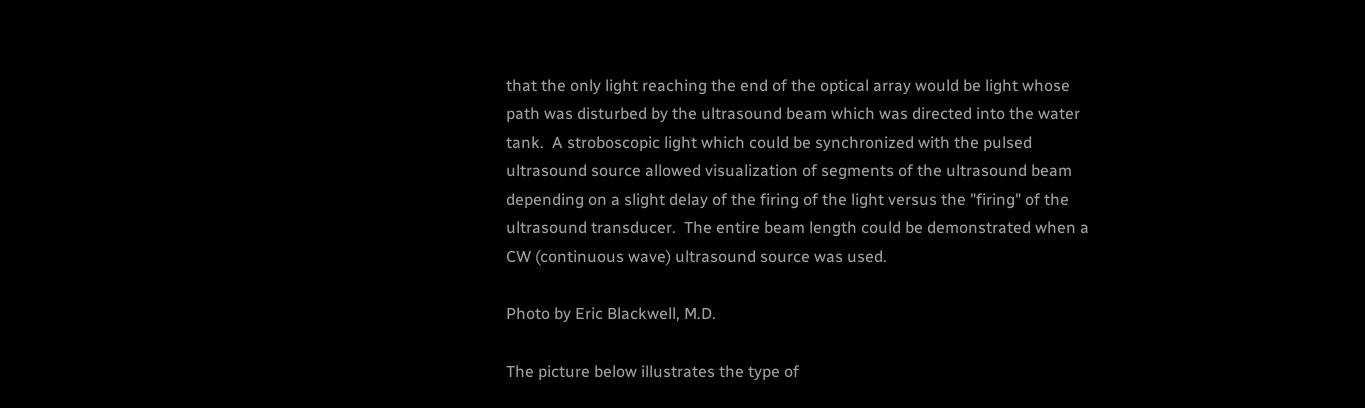that the only light reaching the end of the optical array would be light whose path was disturbed by the ultrasound beam which was directed into the water tank.  A stroboscopic light which could be synchronized with the pulsed ultrasound source allowed visualization of segments of the ultrasound beam depending on a slight delay of the firing of the light versus the "firing" of the ultrasound transducer.  The entire beam length could be demonstrated when a CW (continuous wave) ultrasound source was used.

Photo by Eric Blackwell, M.D.

The picture below illustrates the type of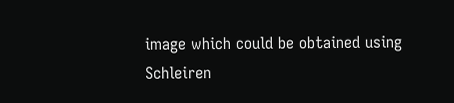image which could be obtained using Schleiren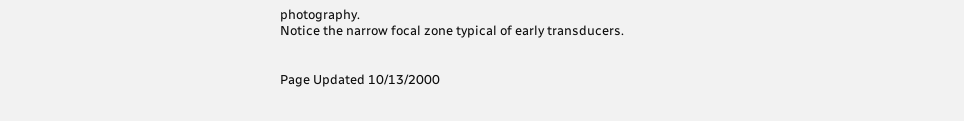photography.
Notice the narrow focal zone typical of early transducers.


Page Updated 10/13/2000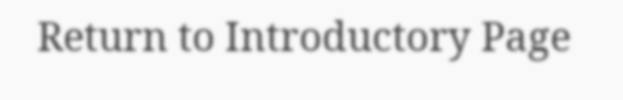Return to Introductory Page